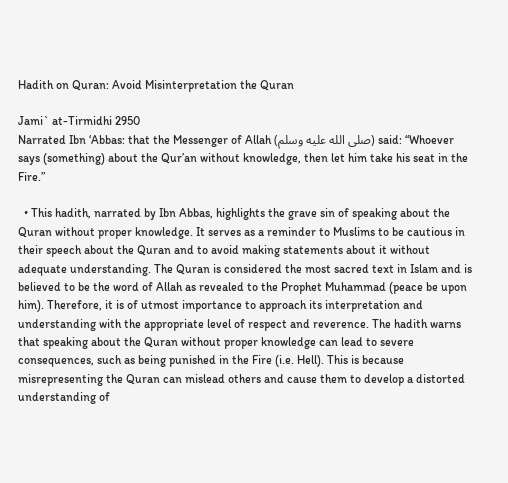Hadith on Quran: Avoid Misinterpretation the Quran

Jami` at-Tirmidhi 2950
Narrated Ibn ‘Abbas: that the Messenger of Allah (صلى الله عليه وسلم) said: “Whoever says (something) about the Qur’an without knowledge, then let him take his seat in the Fire.”

  • This hadith, narrated by Ibn Abbas, highlights the grave sin of speaking about the Quran without proper knowledge. It serves as a reminder to Muslims to be cautious in their speech about the Quran and to avoid making statements about it without adequate understanding. The Quran is considered the most sacred text in Islam and is believed to be the word of Allah as revealed to the Prophet Muhammad (peace be upon him). Therefore, it is of utmost importance to approach its interpretation and understanding with the appropriate level of respect and reverence. The hadith warns that speaking about the Quran without proper knowledge can lead to severe consequences, such as being punished in the Fire (i.e. Hell). This is because misrepresenting the Quran can mislead others and cause them to develop a distorted understanding of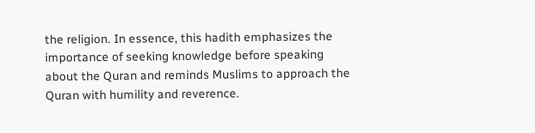the religion. In essence, this hadith emphasizes the importance of seeking knowledge before speaking about the Quran and reminds Muslims to approach the Quran with humility and reverence.